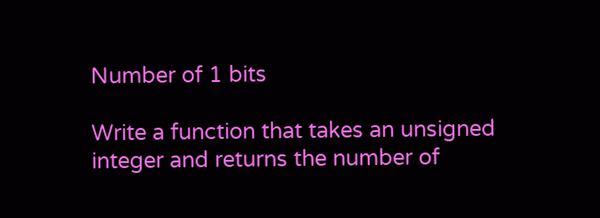Number of 1 bits

Write a function that takes an unsigned integer and returns the number of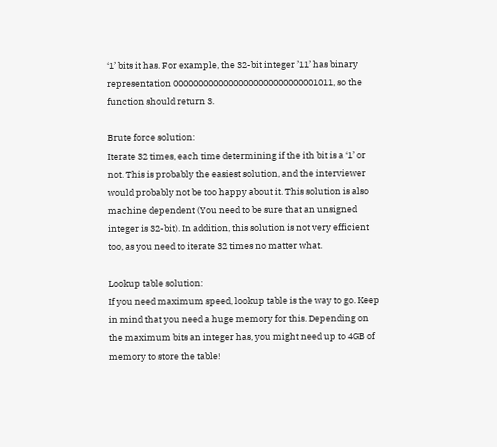‘1’ bits it has. For example, the 32-bit integer ’11’ has binary representation 00000000000000000000000000001011, so the function should return 3.

Brute force solution:
Iterate 32 times, each time determining if the ith bit is a ‘1’ or not. This is probably the easiest solution, and the interviewer would probably not be too happy about it. This solution is also machine dependent (You need to be sure that an unsigned integer is 32-bit). In addition, this solution is not very efficient too, as you need to iterate 32 times no matter what.

Lookup table solution:
If you need maximum speed, lookup table is the way to go. Keep in mind that you need a huge memory for this. Depending on the maximum bits an integer has, you might need up to 4GB of memory to store the table!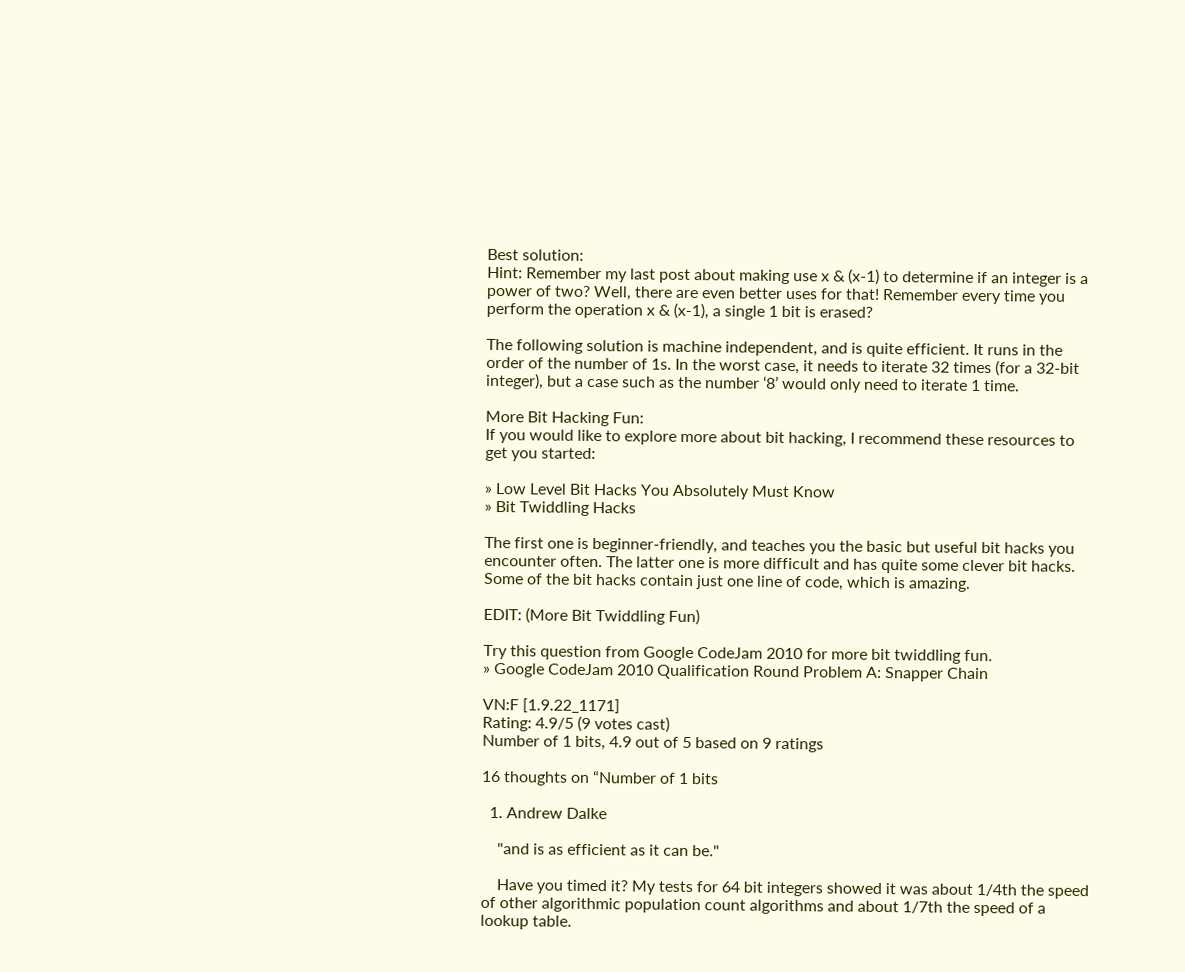Best solution:
Hint: Remember my last post about making use x & (x-1) to determine if an integer is a power of two? Well, there are even better uses for that! Remember every time you perform the operation x & (x-1), a single 1 bit is erased?

The following solution is machine independent, and is quite efficient. It runs in the order of the number of 1s. In the worst case, it needs to iterate 32 times (for a 32-bit integer), but a case such as the number ‘8’ would only need to iterate 1 time.

More Bit Hacking Fun:
If you would like to explore more about bit hacking, I recommend these resources to get you started:

» Low Level Bit Hacks You Absolutely Must Know
» Bit Twiddling Hacks

The first one is beginner-friendly, and teaches you the basic but useful bit hacks you encounter often. The latter one is more difficult and has quite some clever bit hacks. Some of the bit hacks contain just one line of code, which is amazing.

EDIT: (More Bit Twiddling Fun)

Try this question from Google CodeJam 2010 for more bit twiddling fun.
» Google CodeJam 2010 Qualification Round Problem A: Snapper Chain

VN:F [1.9.22_1171]
Rating: 4.9/5 (9 votes cast)
Number of 1 bits, 4.9 out of 5 based on 9 ratings

16 thoughts on “Number of 1 bits

  1. Andrew Dalke

    "and is as efficient as it can be."

    Have you timed it? My tests for 64 bit integers showed it was about 1/4th the speed of other algorithmic population count algorithms and about 1/7th the speed of a lookup table.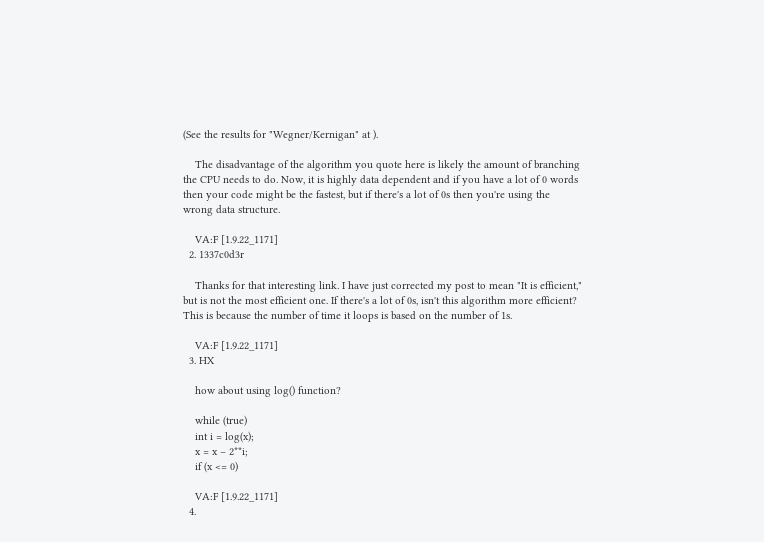(See the results for "Wegner/Kernigan" at ).

    The disadvantage of the algorithm you quote here is likely the amount of branching the CPU needs to do. Now, it is highly data dependent and if you have a lot of 0 words then your code might be the fastest, but if there's a lot of 0s then you're using the wrong data structure.

    VA:F [1.9.22_1171]
  2. 1337c0d3r

    Thanks for that interesting link. I have just corrected my post to mean "It is efficient," but is not the most efficient one. If there's a lot of 0s, isn't this algorithm more efficient? This is because the number of time it loops is based on the number of 1s.

    VA:F [1.9.22_1171]
  3. HX

    how about using log() function?

    while (true)
    int i = log(x);
    x = x – 2**i;
    if (x <= 0)

    VA:F [1.9.22_1171]
  4.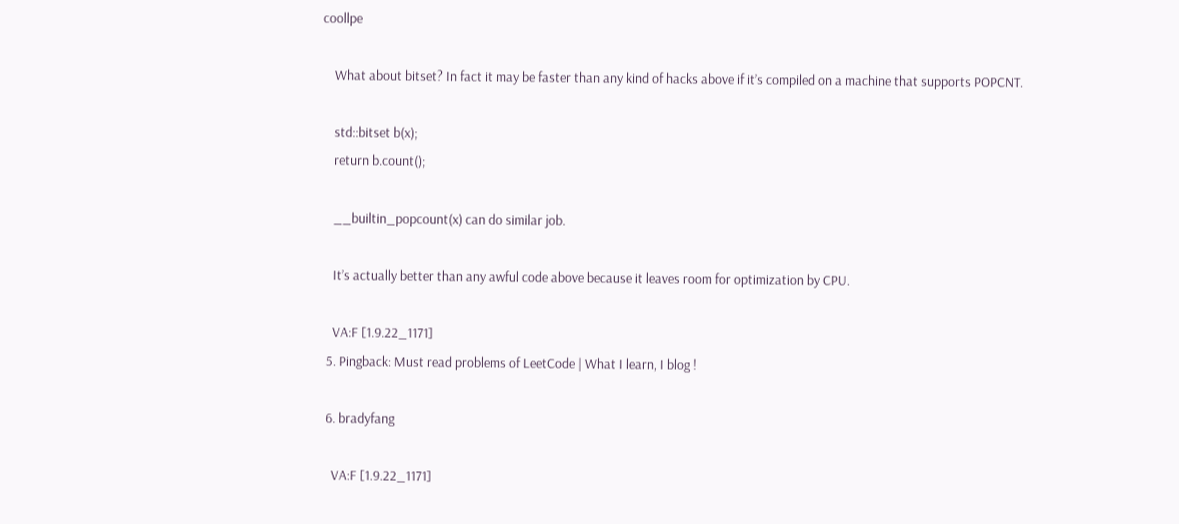coollpe

    What about bitset? In fact it may be faster than any kind of hacks above if it’s compiled on a machine that supports POPCNT.

    std::bitset b(x);
    return b.count();

    __builtin_popcount(x) can do similar job.

    It’s actually better than any awful code above because it leaves room for optimization by CPU.

    VA:F [1.9.22_1171]
  5. Pingback: Must read problems of LeetCode | What I learn, I blog !

  6. bradyfang

    VA:F [1.9.22_1171]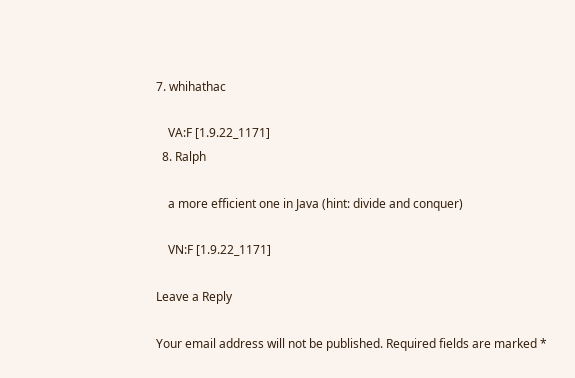7. whihathac

    VA:F [1.9.22_1171]
  8. Ralph

    a more efficient one in Java (hint: divide and conquer)

    VN:F [1.9.22_1171]

Leave a Reply

Your email address will not be published. Required fields are marked *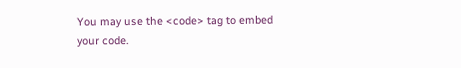You may use the <code> tag to embed your code.